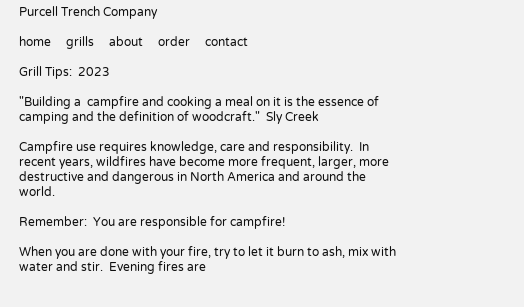Purcell Trench Company

home     grills     about     order     contact

Grill Tips:  2023

"Building a  campfire and cooking a meal on it is the essence of camping and the definition of woodcraft."  Sly Creek

Campfire use requires knowledge, care and responsibility.  In recent years, wildfires have become more frequent, larger, more destructive and dangerous in North America and around the world.

Remember:  You are responsible for campfire!

When you are done with your fire, try to let it burn to ash, mix with water and stir.  Evening fires are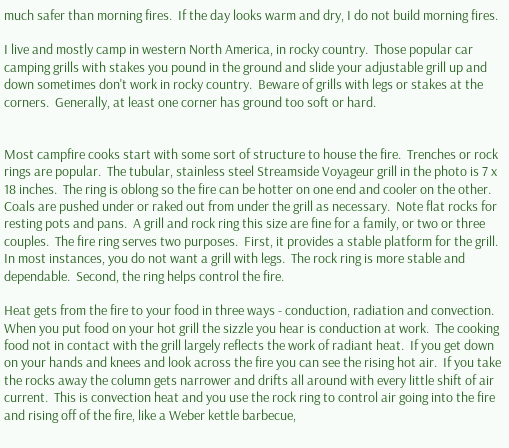much safer than morning fires.  If the day looks warm and dry, I do not build morning fires.

I live and mostly camp in western North America, in rocky country.  Those popular car camping grills with stakes you pound in the ground and slide your adjustable grill up and down sometimes don't work in rocky country.  Beware of grills with legs or stakes at the corners.  Generally, at least one corner has ground too soft or hard.


Most campfire cooks start with some sort of structure to house the fire.  Trenches or rock rings are popular.  The tubular, stainless steel Streamside Voyageur grill in the photo is 7 x 18 inches.  The ring is oblong so the fire can be hotter on one end and cooler on the other.  Coals are pushed under or raked out from under the grill as necessary.  Note flat rocks for resting pots and pans.  A grill and rock ring this size are fine for a family, or two or three couples.  The fire ring serves two purposes.  First, it provides a stable platform for the grill.  In most instances, you do not want a grill with legs.  The rock ring is more stable and dependable.  Second, the ring helps control the fire.

Heat gets from the fire to your food in three ways - conduction, radiation and convection.  When you put food on your hot grill the sizzle you hear is conduction at work.  The cooking food not in contact with the grill largely reflects the work of radiant heat.  If you get down on your hands and knees and look across the fire you can see the rising hot air.  If you take the rocks away the column gets narrower and drifts all around with every little shift of air current.  This is convection heat and you use the rock ring to control air going into the fire and rising off of the fire, like a Weber kettle barbecue,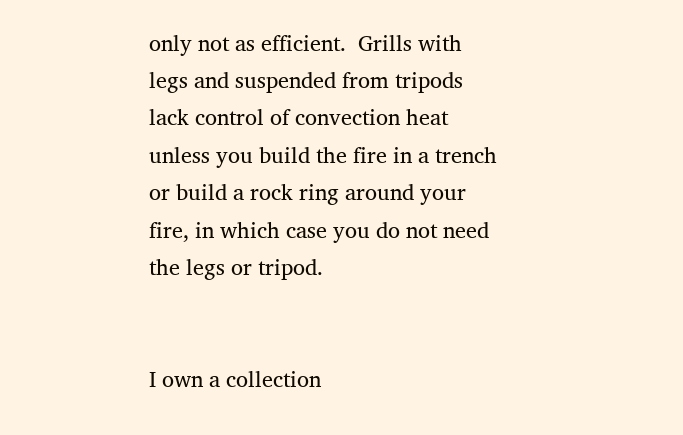only not as efficient.  Grills with legs and suspended from tripods lack control of convection heat unless you build the fire in a trench or build a rock ring around your fire, in which case you do not need the legs or tripod.


I own a collection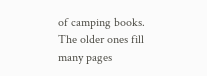of camping books.  The older ones fill many pages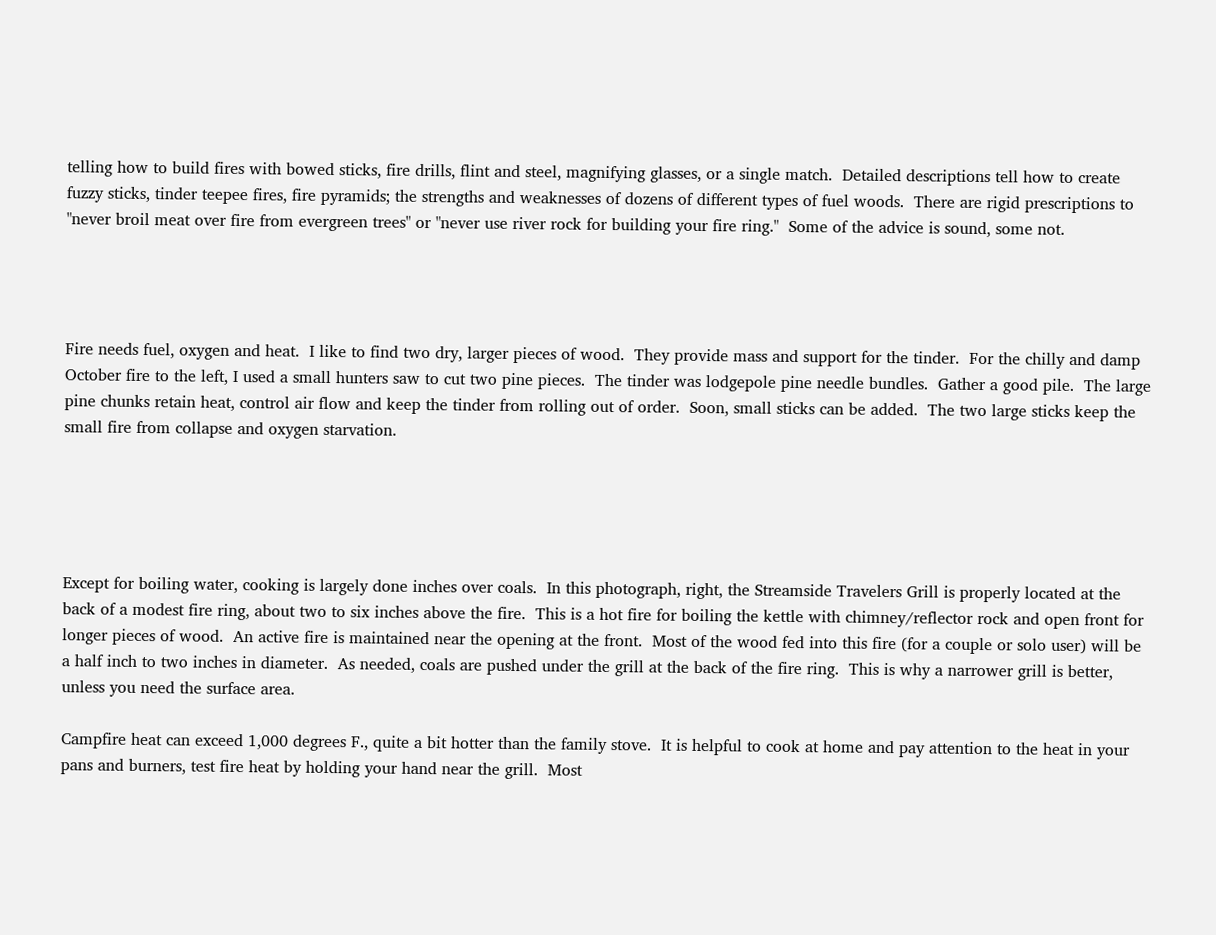telling how to build fires with bowed sticks, fire drills, flint and steel, magnifying glasses, or a single match.  Detailed descriptions tell how to create fuzzy sticks, tinder teepee fires, fire pyramids; the strengths and weaknesses of dozens of different types of fuel woods.  There are rigid prescriptions to "never broil meat over fire from evergreen trees" or "never use river rock for building your fire ring."  Some of the advice is sound, some not.




Fire needs fuel, oxygen and heat.  I like to find two dry, larger pieces of wood.  They provide mass and support for the tinder.  For the chilly and damp October fire to the left, I used a small hunters saw to cut two pine pieces.  The tinder was lodgepole pine needle bundles.  Gather a good pile.  The large pine chunks retain heat, control air flow and keep the tinder from rolling out of order.  Soon, small sticks can be added.  The two large sticks keep the small fire from collapse and oxygen starvation.





Except for boiling water, cooking is largely done inches over coals.  In this photograph, right, the Streamside Travelers Grill is properly located at the back of a modest fire ring, about two to six inches above the fire.  This is a hot fire for boiling the kettle with chimney/reflector rock and open front for longer pieces of wood.  An active fire is maintained near the opening at the front.  Most of the wood fed into this fire (for a couple or solo user) will be a half inch to two inches in diameter.  As needed, coals are pushed under the grill at the back of the fire ring.  This is why a narrower grill is better, unless you need the surface area.

Campfire heat can exceed 1,000 degrees F., quite a bit hotter than the family stove.  It is helpful to cook at home and pay attention to the heat in your pans and burners, test fire heat by holding your hand near the grill.  Most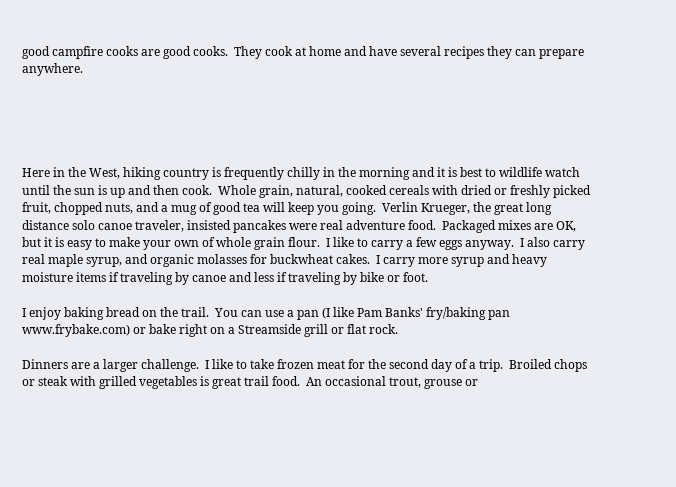good campfire cooks are good cooks.  They cook at home and have several recipes they can prepare anywhere.





Here in the West, hiking country is frequently chilly in the morning and it is best to wildlife watch until the sun is up and then cook.  Whole grain, natural, cooked cereals with dried or freshly picked fruit, chopped nuts, and a mug of good tea will keep you going.  Verlin Krueger, the great long distance solo canoe traveler, insisted pancakes were real adventure food.  Packaged mixes are OK, but it is easy to make your own of whole grain flour.  I like to carry a few eggs anyway.  I also carry real maple syrup, and organic molasses for buckwheat cakes.  I carry more syrup and heavy moisture items if traveling by canoe and less if traveling by bike or foot.

I enjoy baking bread on the trail.  You can use a pan (I like Pam Banks' fry/baking pan www.frybake.com) or bake right on a Streamside grill or flat rock.

Dinners are a larger challenge.  I like to take frozen meat for the second day of a trip.  Broiled chops or steak with grilled vegetables is great trail food.  An occasional trout, grouse or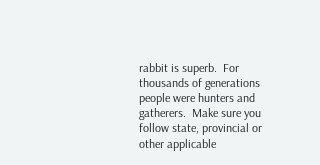rabbit is superb.  For thousands of generations people were hunters and gatherers.  Make sure you follow state, provincial or other applicable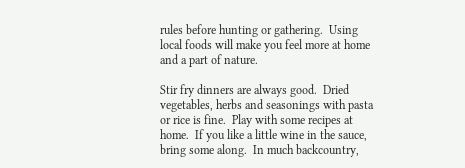rules before hunting or gathering.  Using local foods will make you feel more at home and a part of nature.

Stir fry dinners are always good.  Dried vegetables, herbs and seasonings with pasta or rice is fine.  Play with some recipes at home.  If you like a little wine in the sauce, bring some along.  In much backcountry,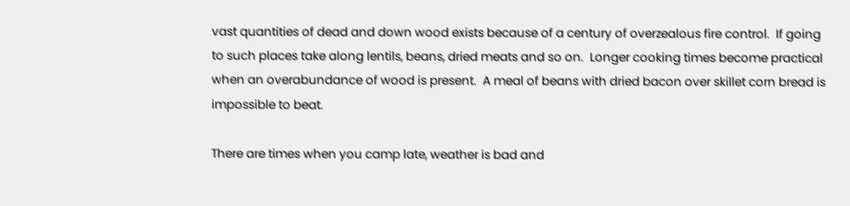vast quantities of dead and down wood exists because of a century of overzealous fire control.  If going to such places take along lentils, beans, dried meats and so on.  Longer cooking times become practical when an overabundance of wood is present.  A meal of beans with dried bacon over skillet corn bread is impossible to beat.

There are times when you camp late, weather is bad and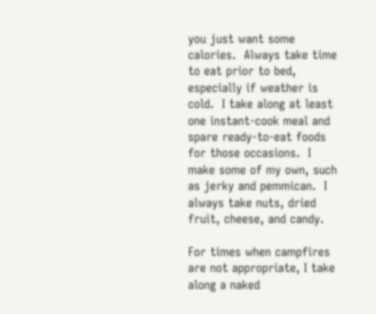you just want some calories.  Always take time to eat prior to bed, especially if weather is cold.  I take along at least one instant-cook meal and spare ready-to-eat foods for those occasions.  I make some of my own, such as jerky and pemmican.  I always take nuts, dried fruit, cheese, and candy.

For times when campfires are not appropriate, I take along a naked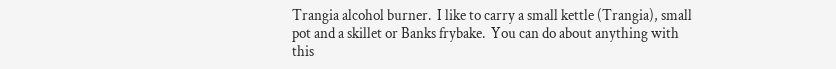Trangia alcohol burner.  I like to carry a small kettle (Trangia), small pot and a skillet or Banks frybake.  You can do about anything with this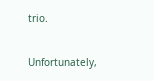trio.

Unfortunately,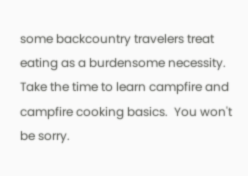some backcountry travelers treat eating as a burdensome necessity.  Take the time to learn campfire and campfire cooking basics.  You won't be sorry.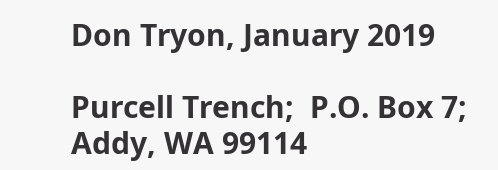Don Tryon, January 2019

Purcell Trench;  P.O. Box 7;  Addy, WA 99114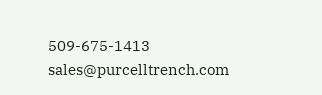509-675-1413     sales@purcelltrench.com